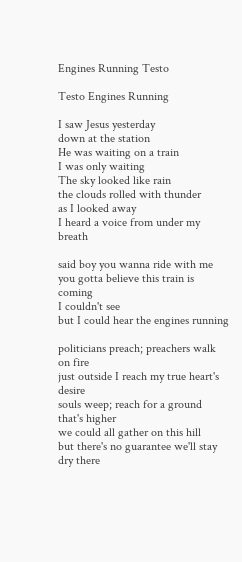Engines Running Testo

Testo Engines Running

I saw Jesus yesterday
down at the station
He was waiting on a train
I was only waiting
The sky looked like rain
the clouds rolled with thunder
as I looked away
I heard a voice from under my breath

said boy you wanna ride with me
you gotta believe this train is coming
I couldn't see
but I could hear the engines running

politicians preach; preachers walk on fire
just outside I reach my true heart's desire
souls weep; reach for a ground that's higher
we could all gather on this hill
but there's no guarantee we'll stay dry there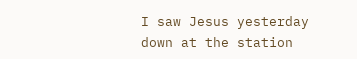I saw Jesus yesterday
down at the station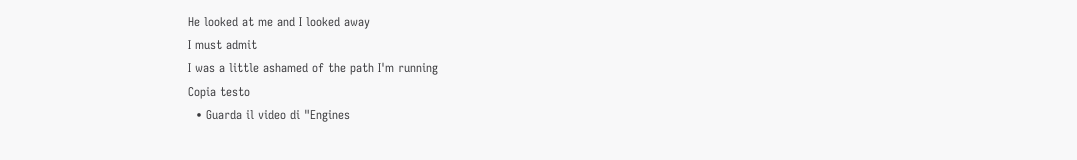He looked at me and I looked away
I must admit
I was a little ashamed of the path I'm running
Copia testo
  • Guarda il video di "Engines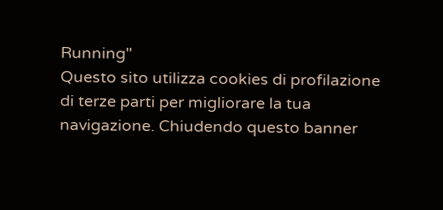Running"
Questo sito utilizza cookies di profilazione di terze parti per migliorare la tua navigazione. Chiudendo questo banner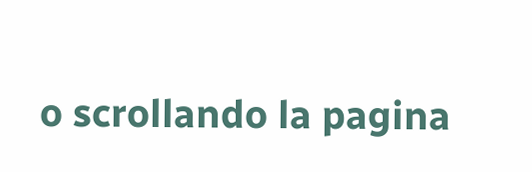o scrollando la pagina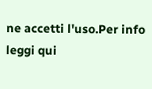ne accetti l'uso.Per info leggi qui